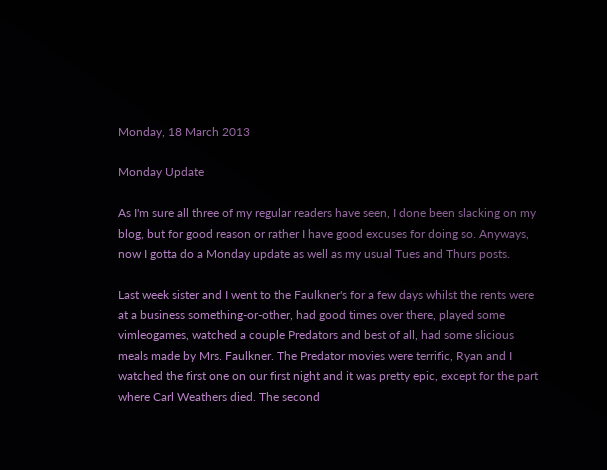Monday, 18 March 2013

Monday Update

As I'm sure all three of my regular readers have seen, I done been slacking on my blog, but for good reason or rather I have good excuses for doing so. Anyways, now I gotta do a Monday update as well as my usual Tues and Thurs posts.

Last week sister and I went to the Faulkner's for a few days whilst the rents were at a business something-or-other, had good times over there, played some vimleogames, watched a couple Predators and best of all, had some slicious meals made by Mrs. Faulkner. The Predator movies were terrific, Ryan and I watched the first one on our first night and it was pretty epic, except for the part where Carl Weathers died. The second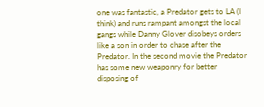one was fantastic, a Predator gets to LA (I think) and runs rampant amongst the local gangs while Danny Glover disobeys orders like a son in order to chase after the Predator. In the second movie the Predator has some new weaponry for better disposing of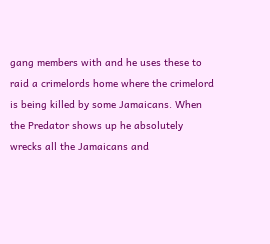gang members with and he uses these to raid a crimelords home where the crimelord is being killed by some Jamaicans. When the Predator shows up he absolutely wrecks all the Jamaicans and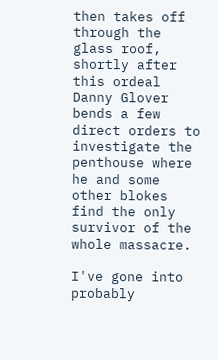then takes off through the glass roof, shortly after this ordeal Danny Glover bends a few direct orders to investigate the penthouse where he and some other blokes find the only survivor of the whole massacre.

I've gone into probably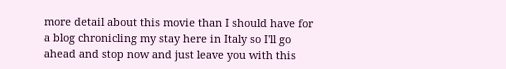more detail about this movie than I should have for a blog chronicling my stay here in Italy so I'll go ahead and stop now and just leave you with this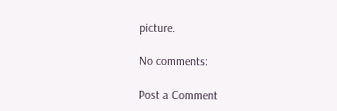picture.

No comments:

Post a Comment